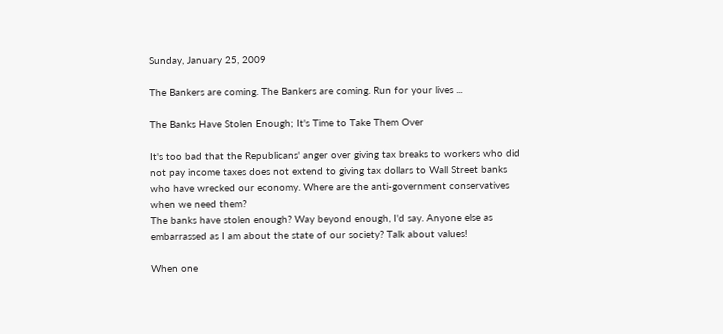Sunday, January 25, 2009

The Bankers are coming. The Bankers are coming. Run for your lives ...

The Banks Have Stolen Enough; It's Time to Take Them Over

It's too bad that the Republicans' anger over giving tax breaks to workers who did not pay income taxes does not extend to giving tax dollars to Wall Street banks who have wrecked our economy. Where are the anti-government conservatives when we need them?
The banks have stolen enough? Way beyond enough, I'd say. Anyone else as embarrassed as I am about the state of our society? Talk about values!

When one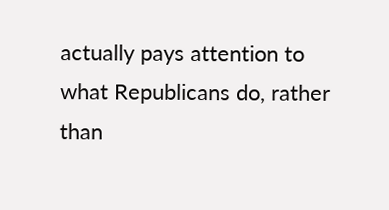actually pays attention to what Republicans do, rather than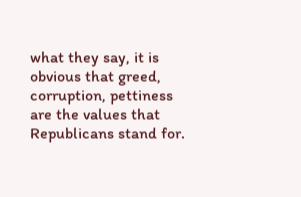what they say, it is obvious that greed, corruption, pettiness are the values that Republicans stand for.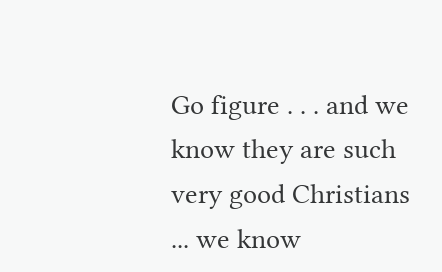Go figure . . . and we know they are such very good Christians ... we know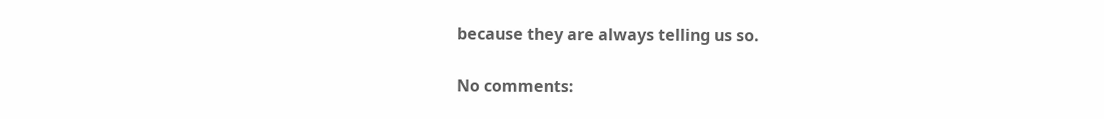because they are always telling us so.

No comments: